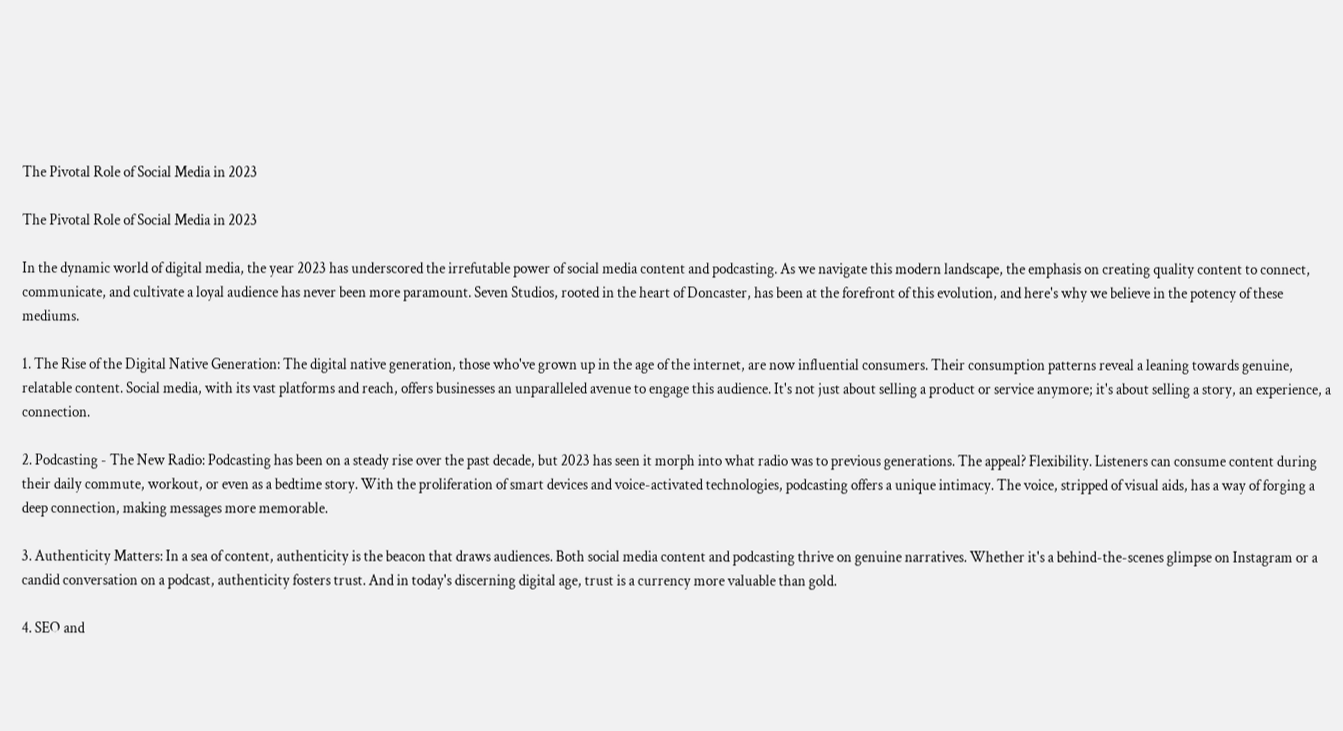The Pivotal Role of Social Media in 2023

The Pivotal Role of Social Media in 2023

In the dynamic world of digital media, the year 2023 has underscored the irrefutable power of social media content and podcasting. As we navigate this modern landscape, the emphasis on creating quality content to connect, communicate, and cultivate a loyal audience has never been more paramount. Seven Studios, rooted in the heart of Doncaster, has been at the forefront of this evolution, and here's why we believe in the potency of these mediums.

1. The Rise of the Digital Native Generation: The digital native generation, those who've grown up in the age of the internet, are now influential consumers. Their consumption patterns reveal a leaning towards genuine, relatable content. Social media, with its vast platforms and reach, offers businesses an unparalleled avenue to engage this audience. It's not just about selling a product or service anymore; it's about selling a story, an experience, a connection.

2. Podcasting - The New Radio: Podcasting has been on a steady rise over the past decade, but 2023 has seen it morph into what radio was to previous generations. The appeal? Flexibility. Listeners can consume content during their daily commute, workout, or even as a bedtime story. With the proliferation of smart devices and voice-activated technologies, podcasting offers a unique intimacy. The voice, stripped of visual aids, has a way of forging a deep connection, making messages more memorable.

3. Authenticity Matters: In a sea of content, authenticity is the beacon that draws audiences. Both social media content and podcasting thrive on genuine narratives. Whether it's a behind-the-scenes glimpse on Instagram or a candid conversation on a podcast, authenticity fosters trust. And in today's discerning digital age, trust is a currency more valuable than gold.

4. SEO and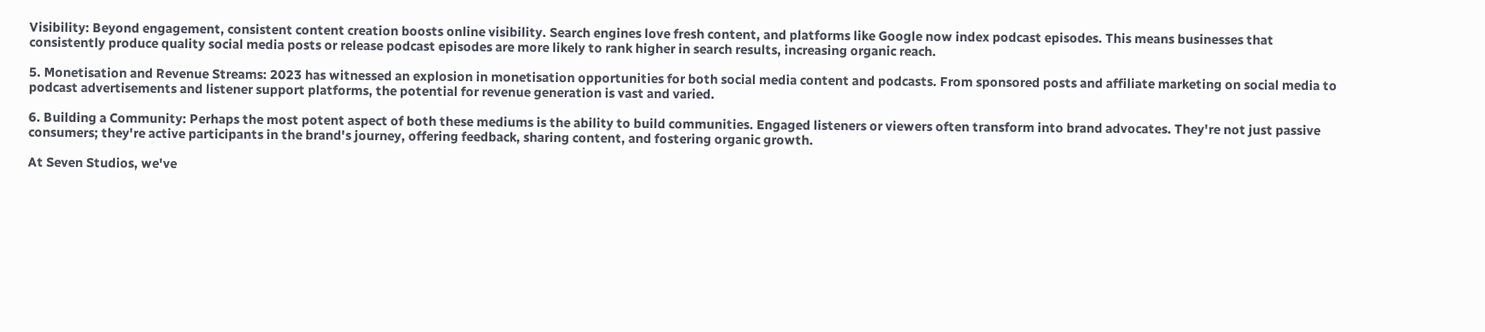Visibility: Beyond engagement, consistent content creation boosts online visibility. Search engines love fresh content, and platforms like Google now index podcast episodes. This means businesses that consistently produce quality social media posts or release podcast episodes are more likely to rank higher in search results, increasing organic reach.

5. Monetisation and Revenue Streams: 2023 has witnessed an explosion in monetisation opportunities for both social media content and podcasts. From sponsored posts and affiliate marketing on social media to podcast advertisements and listener support platforms, the potential for revenue generation is vast and varied.

6. Building a Community: Perhaps the most potent aspect of both these mediums is the ability to build communities. Engaged listeners or viewers often transform into brand advocates. They're not just passive consumers; they're active participants in the brand's journey, offering feedback, sharing content, and fostering organic growth.

At Seven Studios, we've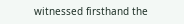witnessed firsthand the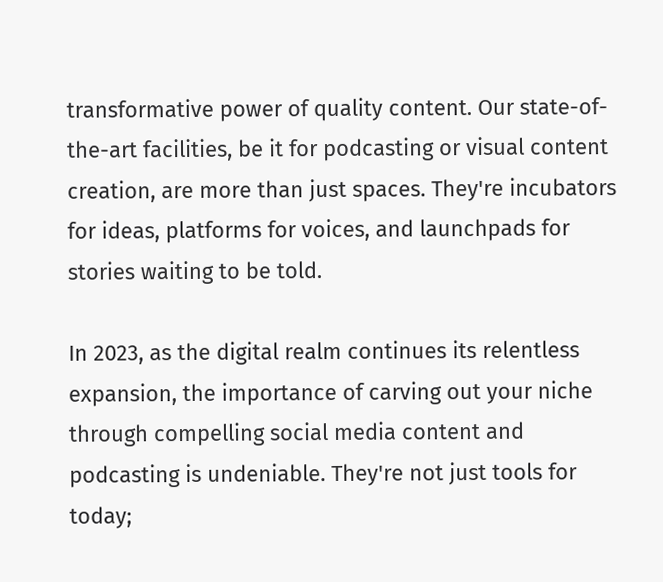transformative power of quality content. Our state-of-the-art facilities, be it for podcasting or visual content creation, are more than just spaces. They're incubators for ideas, platforms for voices, and launchpads for stories waiting to be told.

In 2023, as the digital realm continues its relentless expansion, the importance of carving out your niche through compelling social media content and podcasting is undeniable. They're not just tools for today;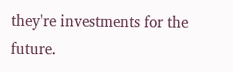they're investments for the future.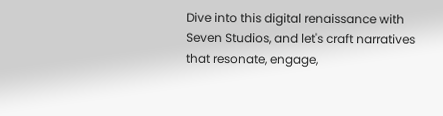Dive into this digital renaissance with Seven Studios, and let's craft narratives that resonate, engage,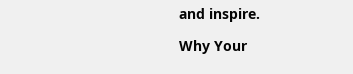and inspire.

Why Your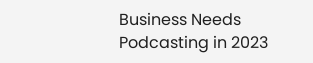Business Needs Podcasting in 2023